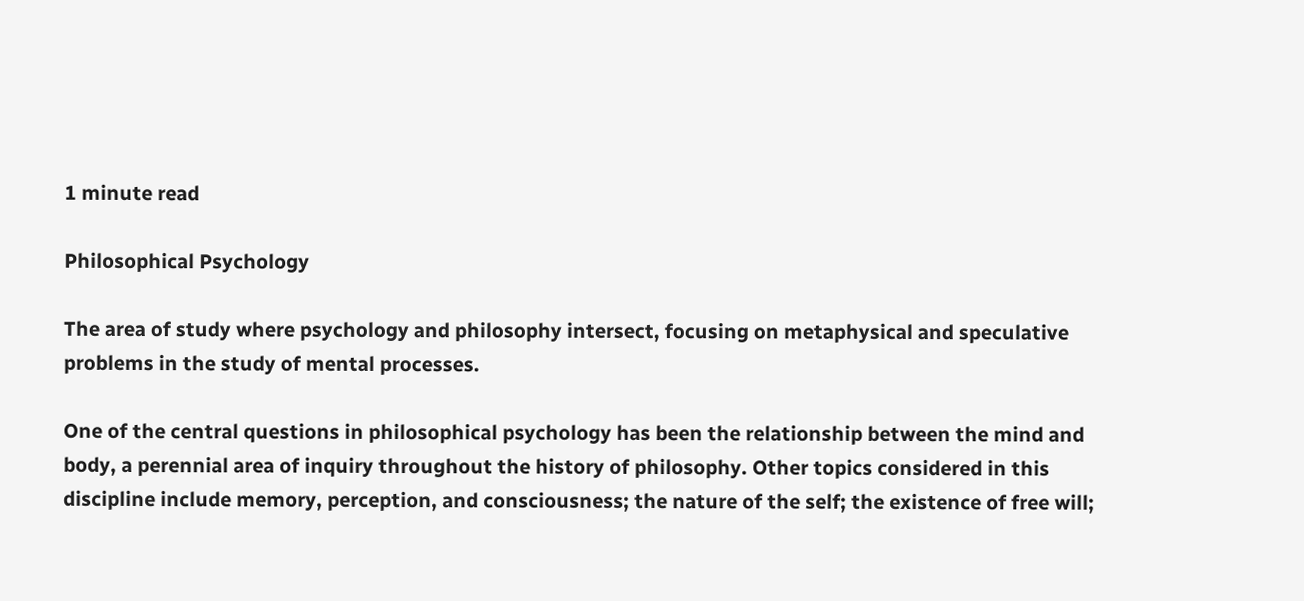1 minute read

Philosophical Psychology

The area of study where psychology and philosophy intersect, focusing on metaphysical and speculative problems in the study of mental processes.

One of the central questions in philosophical psychology has been the relationship between the mind and body, a perennial area of inquiry throughout the history of philosophy. Other topics considered in this discipline include memory, perception, and consciousness; the nature of the self; the existence of free will;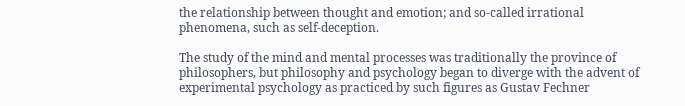the relationship between thought and emotion; and so-called irrational phenomena, such as self-deception.

The study of the mind and mental processes was traditionally the province of philosophers, but philosophy and psychology began to diverge with the advent of experimental psychology as practiced by such figures as Gustav Fechner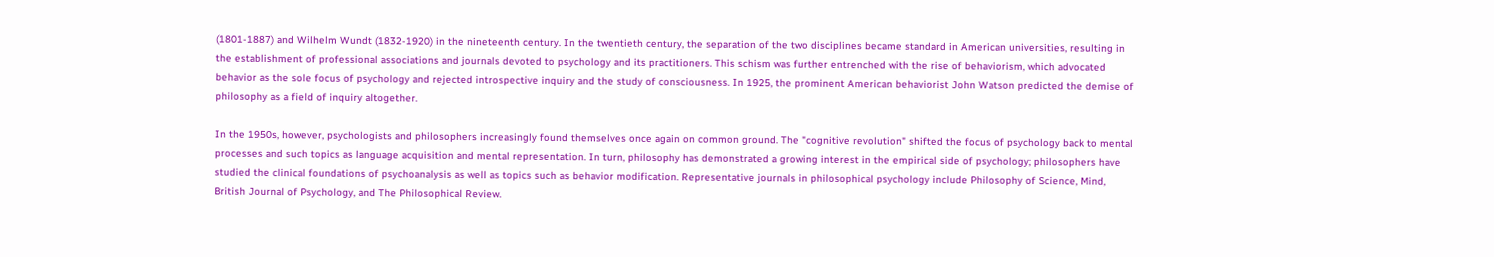(1801-1887) and Wilhelm Wundt (1832-1920) in the nineteenth century. In the twentieth century, the separation of the two disciplines became standard in American universities, resulting in the establishment of professional associations and journals devoted to psychology and its practitioners. This schism was further entrenched with the rise of behaviorism, which advocated behavior as the sole focus of psychology and rejected introspective inquiry and the study of consciousness. In 1925, the prominent American behaviorist John Watson predicted the demise of philosophy as a field of inquiry altogether.

In the 1950s, however, psychologists and philosophers increasingly found themselves once again on common ground. The "cognitive revolution" shifted the focus of psychology back to mental processes and such topics as language acquisition and mental representation. In turn, philosophy has demonstrated a growing interest in the empirical side of psychology; philosophers have studied the clinical foundations of psychoanalysis as well as topics such as behavior modification. Representative journals in philosophical psychology include Philosophy of Science, Mind, British Journal of Psychology, and The Philosophical Review.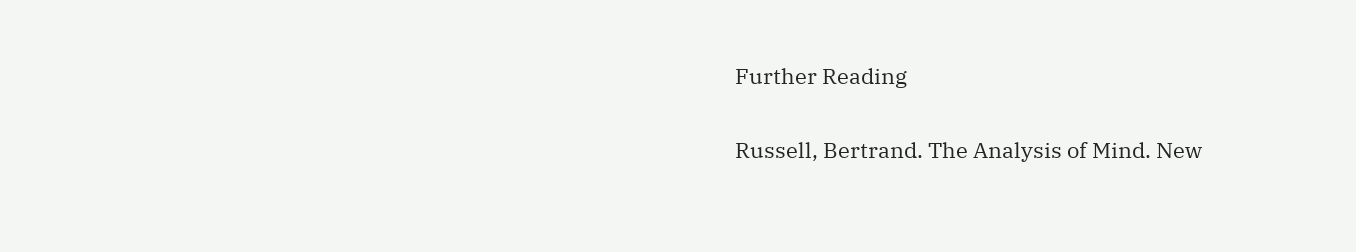Further Reading

Russell, Bertrand. The Analysis of Mind. New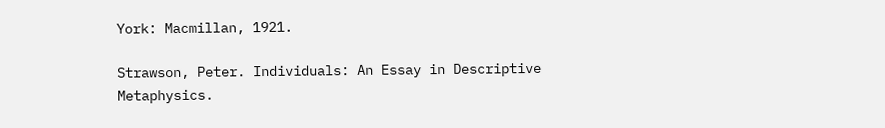York: Macmillan, 1921.

Strawson, Peter. Individuals: An Essay in Descriptive Metaphysics.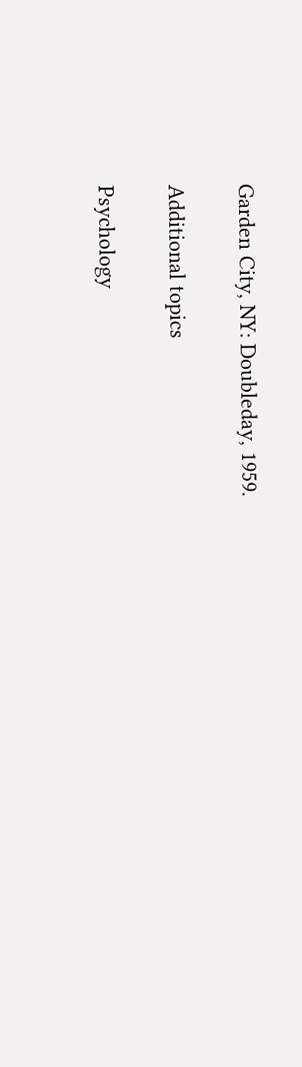Garden City, NY: Doubleday, 1959.

Additional topics

Psychology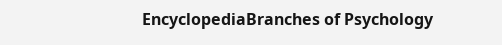EncyclopediaBranches of Psychology